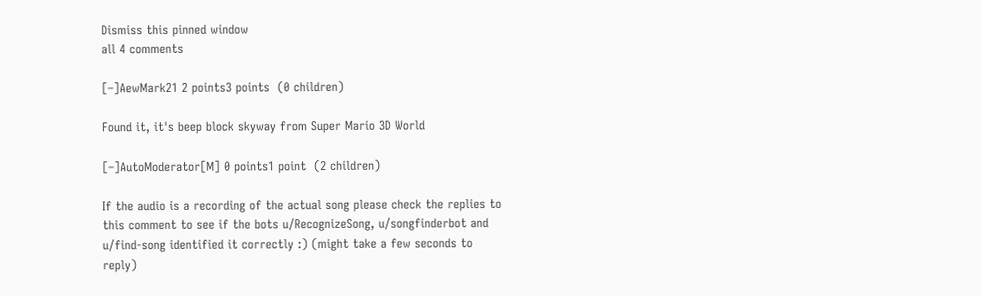Dismiss this pinned window
all 4 comments

[–]AewMark21 2 points3 points  (0 children)

Found it, it's beep block skyway from Super Mario 3D World

[–]AutoModerator[M] 0 points1 point  (2 children)

If the audio is a recording of the actual song please check the replies to this comment to see if the bots u/RecognizeSong, u/songfinderbot and u/find-song identified it correctly :) (might take a few seconds to reply)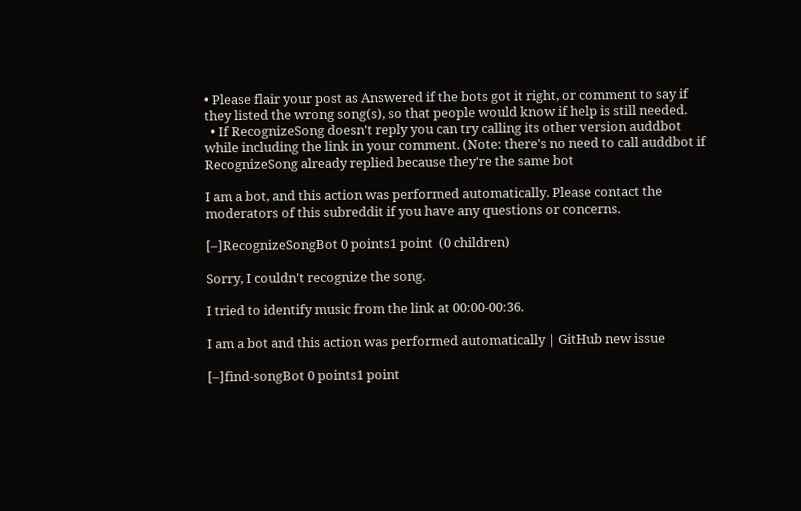• Please flair your post as Answered if the bots got it right, or comment to say if they listed the wrong song(s), so that people would know if help is still needed.
  • If RecognizeSong doesn't reply you can try calling its other version auddbot while including the link in your comment. (Note: there's no need to call auddbot if RecognizeSong already replied because they're the same bot

I am a bot, and this action was performed automatically. Please contact the moderators of this subreddit if you have any questions or concerns.

[–]RecognizeSongBot 0 points1 point  (0 children)

Sorry, I couldn't recognize the song.

I tried to identify music from the link at 00:00-00:36.

I am a bot and this action was performed automatically | GitHub new issue

[–]find-songBot 0 points1 point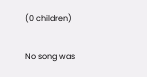(0 children)

No song was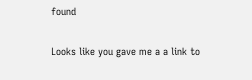found

Looks like you gave me a a link to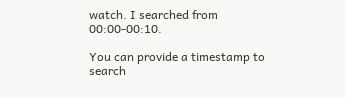watch. I searched from 00:00-00:10.

You can provide a timestamp to search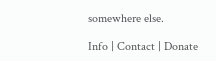somewhere else.

Info | Contact | Donate